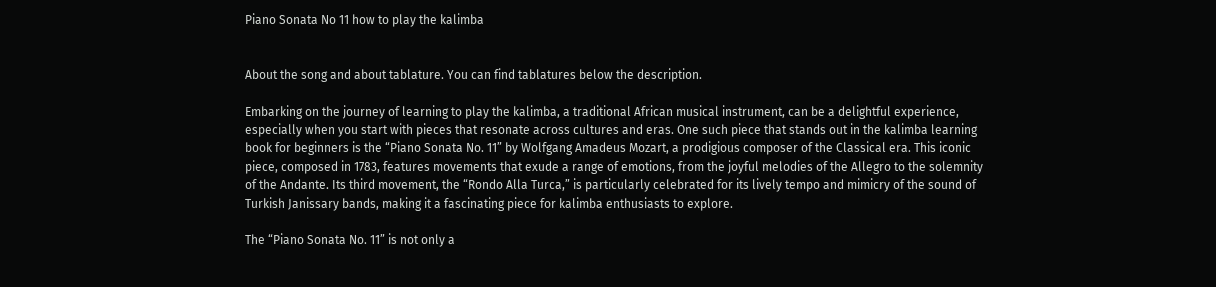Piano Sonata No 11 how to play the kalimba


About the song and about tablature. You can find tablatures below the description.

Embarking on the journey of learning to play the kalimba, a traditional African musical instrument, can be a delightful experience, especially when you start with pieces that resonate across cultures and eras. One such piece that stands out in the kalimba learning book for beginners is the “Piano Sonata No. 11” by Wolfgang Amadeus Mozart, a prodigious composer of the Classical era. This iconic piece, composed in 1783, features movements that exude a range of emotions, from the joyful melodies of the Allegro to the solemnity of the Andante. Its third movement, the “Rondo Alla Turca,” is particularly celebrated for its lively tempo and mimicry of the sound of Turkish Janissary bands, making it a fascinating piece for kalimba enthusiasts to explore.

The “Piano Sonata No. 11” is not only a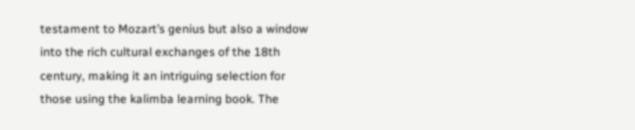testament to Mozart’s genius but also a window into the rich cultural exchanges of the 18th century, making it an intriguing selection for those using the kalimba learning book. The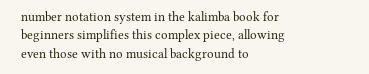number notation system in the kalimba book for beginners simplifies this complex piece, allowing even those with no musical background to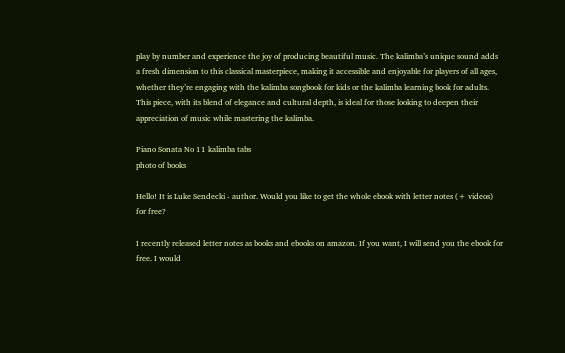play by number and experience the joy of producing beautiful music. The kalimba’s unique sound adds a fresh dimension to this classical masterpiece, making it accessible and enjoyable for players of all ages, whether they’re engaging with the kalimba songbook for kids or the kalimba learning book for adults. This piece, with its blend of elegance and cultural depth, is ideal for those looking to deepen their appreciation of music while mastering the kalimba.

Piano Sonata No 11 kalimba tabs
photo of books

Hello! It is Luke Sendecki - author. Would you like to get the whole ebook with letter notes (+ videos) for free?

I recently released letter notes as books and ebooks on amazon. If you want, I will send you the ebook for free. I would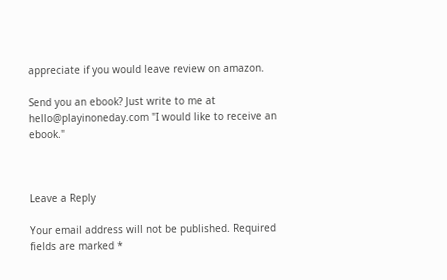appreciate if you would leave review on amazon.

Send you an ebook? Just write to me at hello@playinoneday.com "I would like to receive an ebook."



Leave a Reply

Your email address will not be published. Required fields are marked *